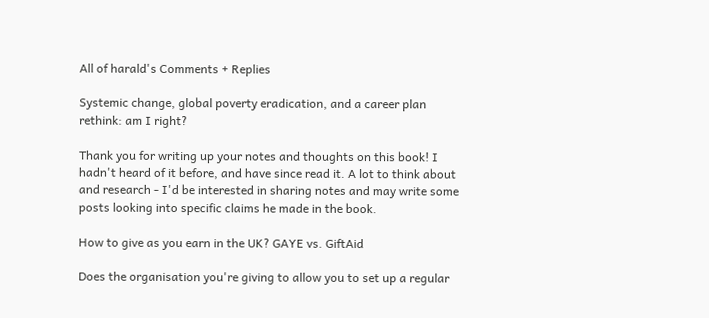All of harald's Comments + Replies

Systemic change, global poverty eradication, and a career plan rethink: am I right?

Thank you for writing up your notes and thoughts on this book! I hadn't heard of it before, and have since read it. A lot to think about and research - I'd be interested in sharing notes and may write some posts looking into specific claims he made in the book.

How to give as you earn in the UK? GAYE vs. GiftAid

Does the organisation you're giving to allow you to set up a regular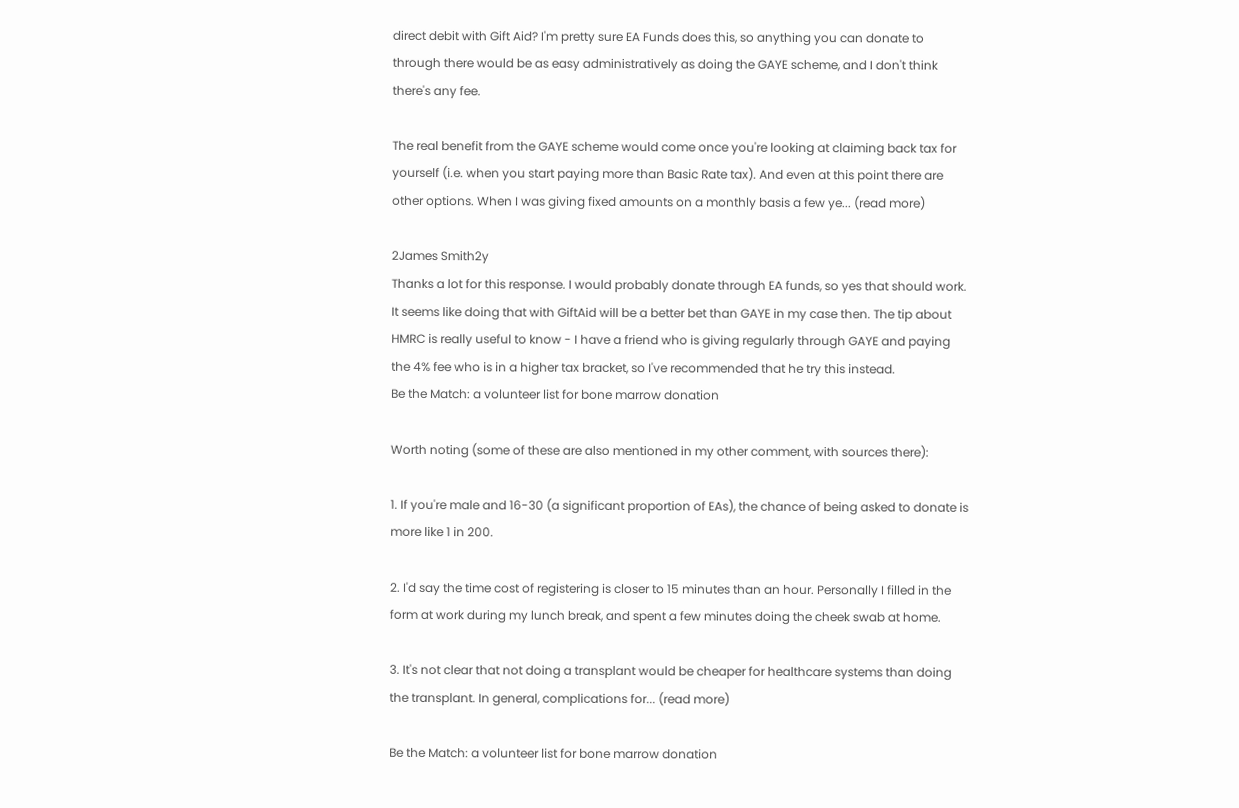direct debit with Gift Aid? I'm pretty sure EA Funds does this, so anything you can donate to through there would be as easy administratively as doing the GAYE scheme, and I don't think there's any fee.

The real benefit from the GAYE scheme would come once you're looking at claiming back tax for yourself (i.e. when you start paying more than Basic Rate tax). And even at this point there are other options. When I was giving fixed amounts on a monthly basis a few ye... (read more)

2James Smith2y
Thanks a lot for this response. I would probably donate through EA funds, so yes that should work. It seems like doing that with GiftAid will be a better bet than GAYE in my case then. The tip about HMRC is really useful to know - I have a friend who is giving regularly through GAYE and paying the 4% fee who is in a higher tax bracket, so I've recommended that he try this instead.
Be the Match: a volunteer list for bone marrow donation

Worth noting (some of these are also mentioned in my other comment, with sources there):

1. If you're male and 16-30 (a significant proportion of EAs), the chance of being asked to donate is more like 1 in 200.

2. I'd say the time cost of registering is closer to 15 minutes than an hour. Personally I filled in the form at work during my lunch break, and spent a few minutes doing the cheek swab at home.

3. It's not clear that not doing a transplant would be cheaper for healthcare systems than doing the transplant. In general, complications for... (read more)

Be the Match: a volunteer list for bone marrow donation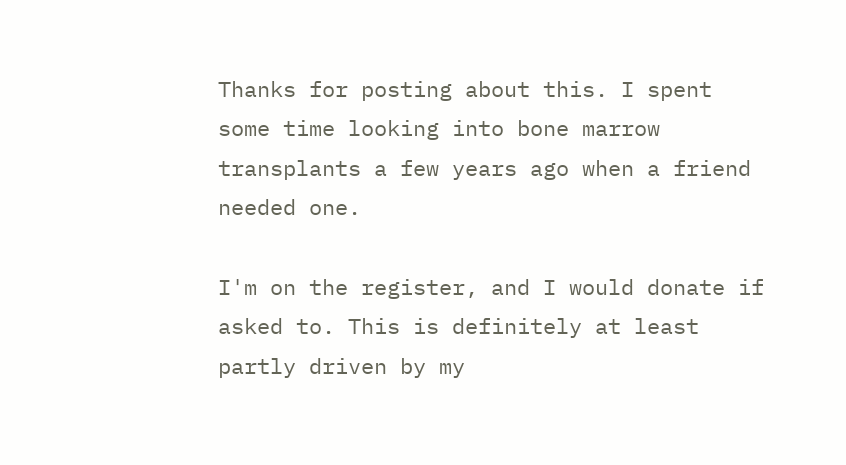Thanks for posting about this. I spent some time looking into bone marrow transplants a few years ago when a friend needed one.

I'm on the register, and I would donate if asked to. This is definitely at least partly driven by my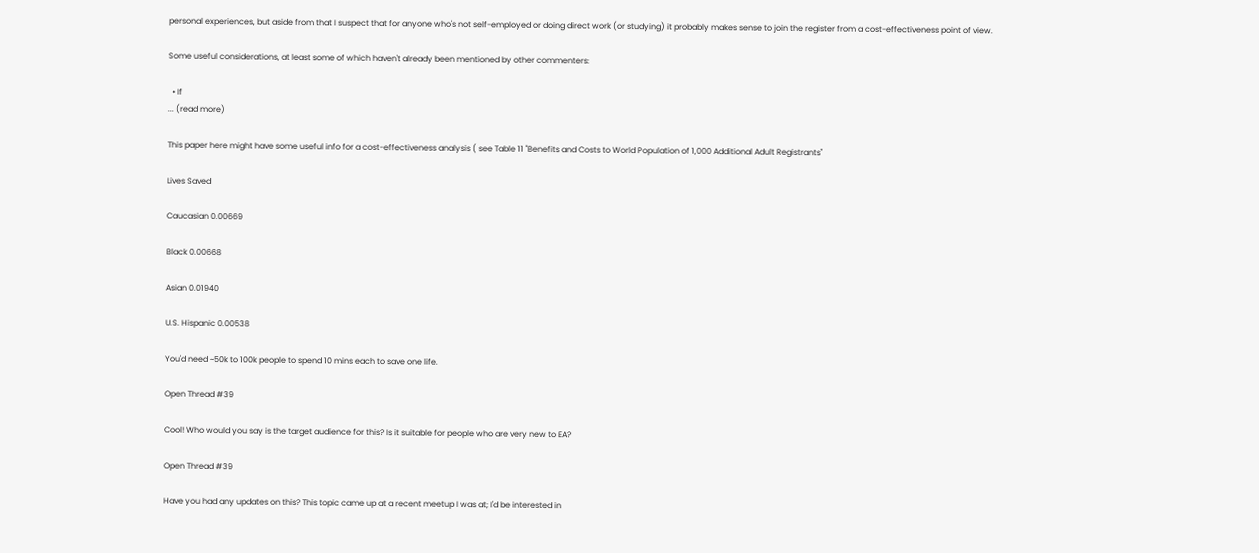personal experiences, but aside from that I suspect that for anyone who's not self-employed or doing direct work (or studying) it probably makes sense to join the register from a cost-effectiveness point of view.

Some useful considerations, at least some of which haven't already been mentioned by other commenters:

  • If
... (read more)

This paper here might have some useful info for a cost-effectiveness analysis ( see Table 11 "Benefits and Costs to World Population of 1,000 Additional Adult Registrants"

Lives Saved

Caucasian 0.00669

Black 0.00668

Asian 0.01940

U.S. Hispanic 0.00538

You'd need ~50k to 100k people to spend 10 mins each to save one life.

Open Thread #39

Cool! Who would you say is the target audience for this? Is it suitable for people who are very new to EA?

Open Thread #39

Have you had any updates on this? This topic came up at a recent meetup I was at; I'd be interested in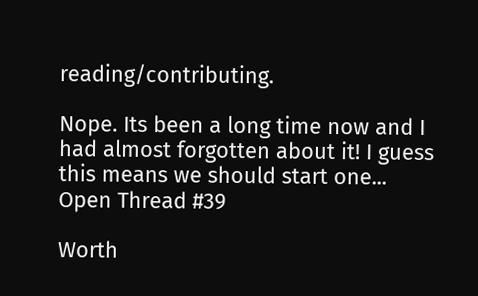reading/contributing.

Nope. Its been a long time now and I had almost forgotten about it! I guess this means we should start one...
Open Thread #39

Worth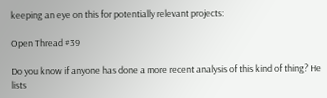keeping an eye on this for potentially relevant projects:

Open Thread #39

Do you know if anyone has done a more recent analysis of this kind of thing? He lists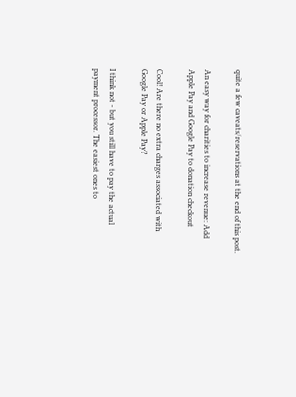quite a few caveats/reservations at the end of this post.

An easy way for charities to increase revenue: Add Apple Pay and Google Pay to donation checkout

Cool! Are there no extra charges associated with Google Pay or Apple Pay?

I think not - but you still have to pay the actual payment processor. The easiest ones to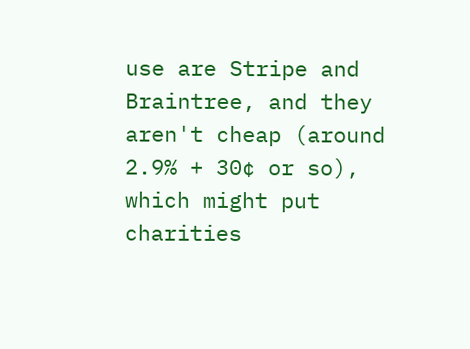use are Stripe and Braintree, and they aren't cheap (around 2.9% + 30¢ or so), which might put charities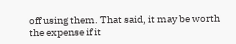off using them. That said, it may be worth the expense if it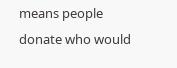means people donate who would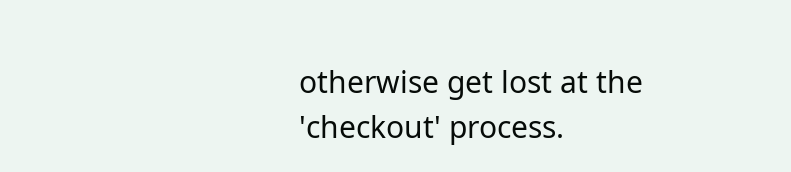otherwise get lost at the 'checkout' process.